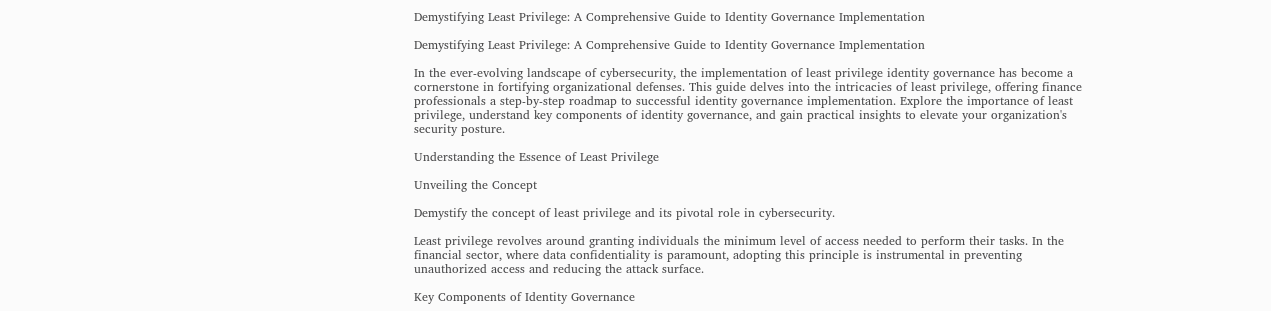Demystifying Least Privilege: A Comprehensive Guide to Identity Governance Implementation

Demystifying Least Privilege: A Comprehensive Guide to Identity Governance Implementation

In the ever-evolving landscape of cybersecurity, the implementation of least privilege identity governance has become a cornerstone in fortifying organizational defenses. This guide delves into the intricacies of least privilege, offering finance professionals a step-by-step roadmap to successful identity governance implementation. Explore the importance of least privilege, understand key components of identity governance, and gain practical insights to elevate your organization's security posture.

Understanding the Essence of Least Privilege

Unveiling the Concept

Demystify the concept of least privilege and its pivotal role in cybersecurity.

Least privilege revolves around granting individuals the minimum level of access needed to perform their tasks. In the financial sector, where data confidentiality is paramount, adopting this principle is instrumental in preventing unauthorized access and reducing the attack surface.

Key Components of Identity Governance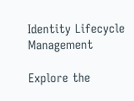Identity Lifecycle Management

Explore the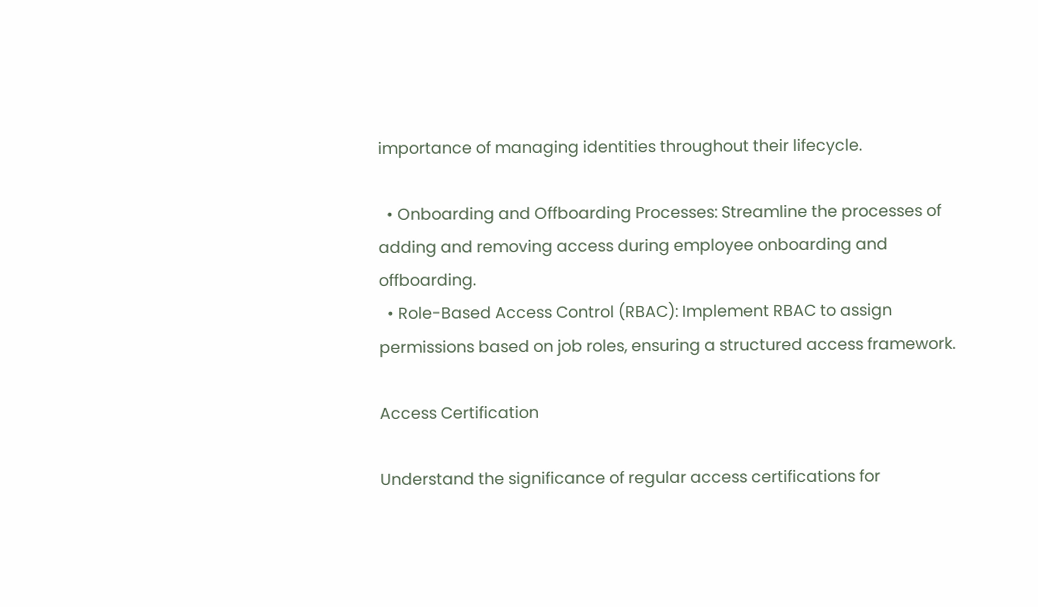importance of managing identities throughout their lifecycle.

  • Onboarding and Offboarding Processes: Streamline the processes of adding and removing access during employee onboarding and offboarding.
  • Role-Based Access Control (RBAC): Implement RBAC to assign permissions based on job roles, ensuring a structured access framework.

Access Certification

Understand the significance of regular access certifications for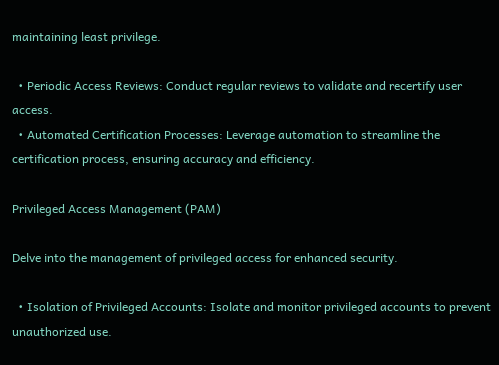maintaining least privilege.

  • Periodic Access Reviews: Conduct regular reviews to validate and recertify user access.
  • Automated Certification Processes: Leverage automation to streamline the certification process, ensuring accuracy and efficiency.

Privileged Access Management (PAM)

Delve into the management of privileged access for enhanced security.

  • Isolation of Privileged Accounts: Isolate and monitor privileged accounts to prevent unauthorized use.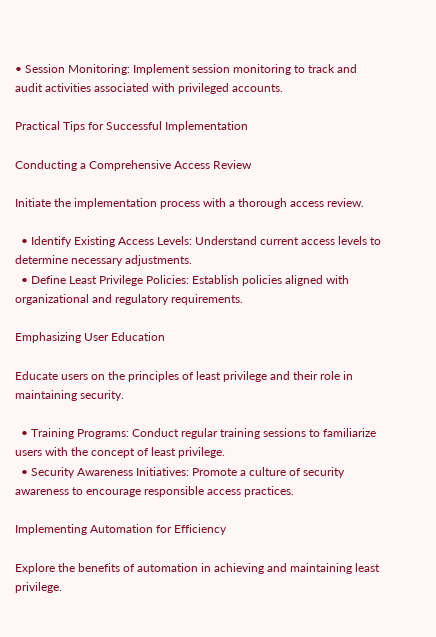• Session Monitoring: Implement session monitoring to track and audit activities associated with privileged accounts.

Practical Tips for Successful Implementation

Conducting a Comprehensive Access Review

Initiate the implementation process with a thorough access review.

  • Identify Existing Access Levels: Understand current access levels to determine necessary adjustments.
  • Define Least Privilege Policies: Establish policies aligned with organizational and regulatory requirements.

Emphasizing User Education

Educate users on the principles of least privilege and their role in maintaining security.

  • Training Programs: Conduct regular training sessions to familiarize users with the concept of least privilege.
  • Security Awareness Initiatives: Promote a culture of security awareness to encourage responsible access practices.

Implementing Automation for Efficiency

Explore the benefits of automation in achieving and maintaining least privilege.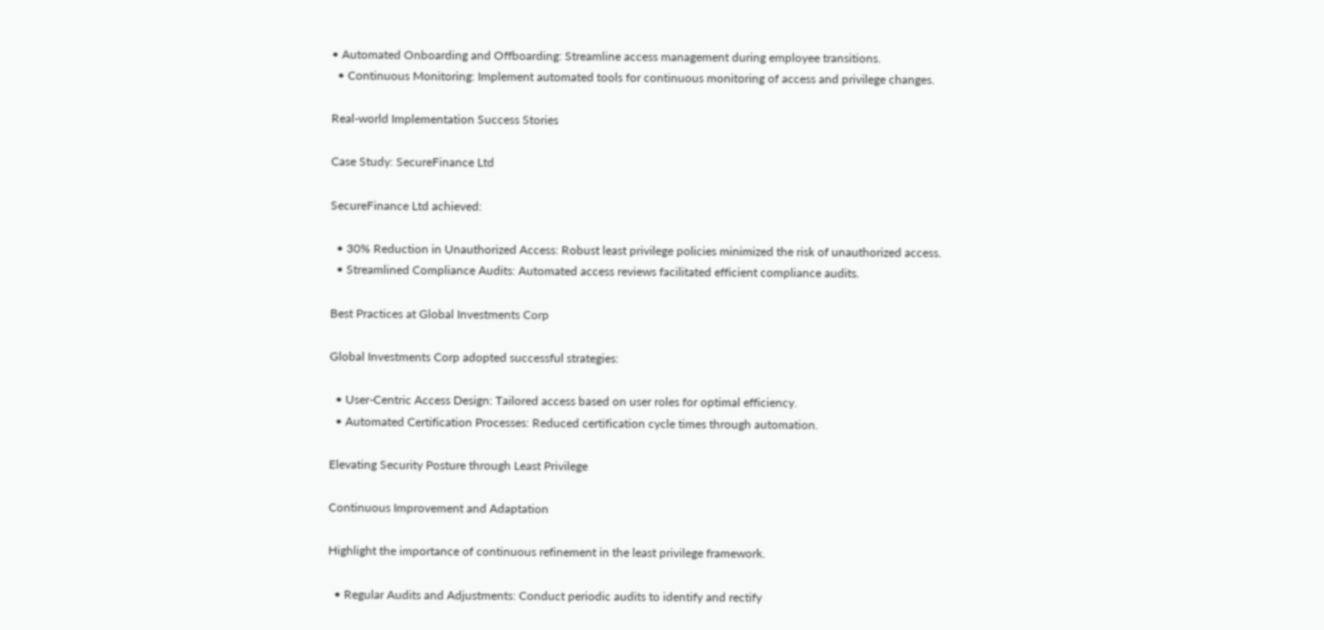• Automated Onboarding and Offboarding: Streamline access management during employee transitions.
  • Continuous Monitoring: Implement automated tools for continuous monitoring of access and privilege changes.

Real-world Implementation Success Stories

Case Study: SecureFinance Ltd

SecureFinance Ltd achieved:

  • 30% Reduction in Unauthorized Access: Robust least privilege policies minimized the risk of unauthorized access.
  • Streamlined Compliance Audits: Automated access reviews facilitated efficient compliance audits.

Best Practices at Global Investments Corp

Global Investments Corp adopted successful strategies:

  • User-Centric Access Design: Tailored access based on user roles for optimal efficiency.
  • Automated Certification Processes: Reduced certification cycle times through automation.

Elevating Security Posture through Least Privilege

Continuous Improvement and Adaptation

Highlight the importance of continuous refinement in the least privilege framework.

  • Regular Audits and Adjustments: Conduct periodic audits to identify and rectify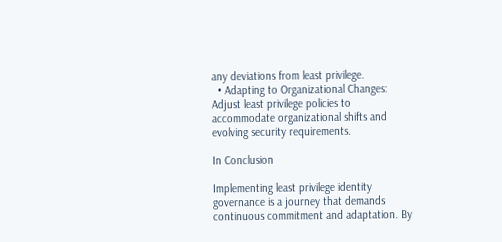any deviations from least privilege.
  • Adapting to Organizational Changes: Adjust least privilege policies to accommodate organizational shifts and evolving security requirements.

In Conclusion

Implementing least privilege identity governance is a journey that demands continuous commitment and adaptation. By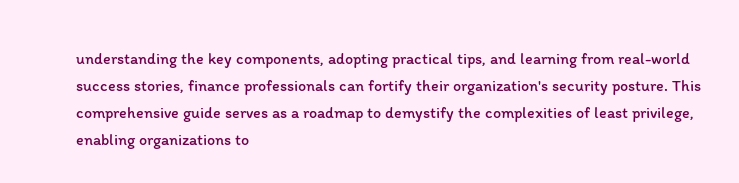understanding the key components, adopting practical tips, and learning from real-world success stories, finance professionals can fortify their organization's security posture. This comprehensive guide serves as a roadmap to demystify the complexities of least privilege, enabling organizations to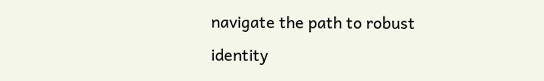navigate the path to robust identity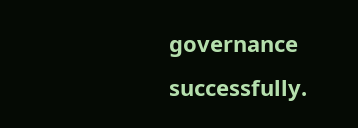governance successfully.